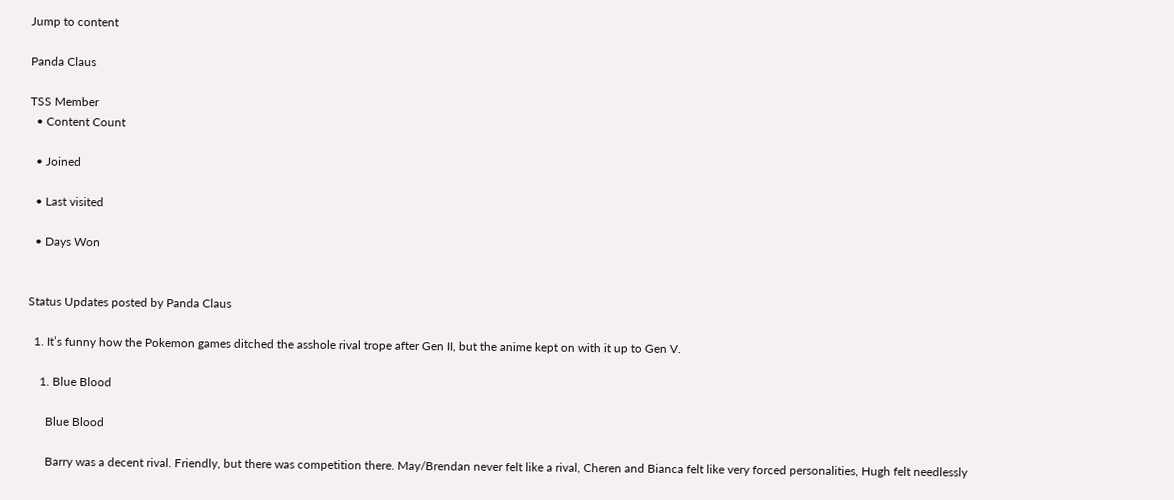Jump to content

Panda Claus

TSS Member
  • Content Count

  • Joined

  • Last visited

  • Days Won


Status Updates posted by Panda Claus

  1. It’s funny how the Pokemon games ditched the asshole rival trope after Gen II, but the anime kept on with it up to Gen V.

    1. Blue Blood

      Blue Blood

      Barry was a decent rival. Friendly, but there was competition there. May/Brendan never felt like a rival, Cheren and Bianca felt like very forced personalities, Hugh felt needlessly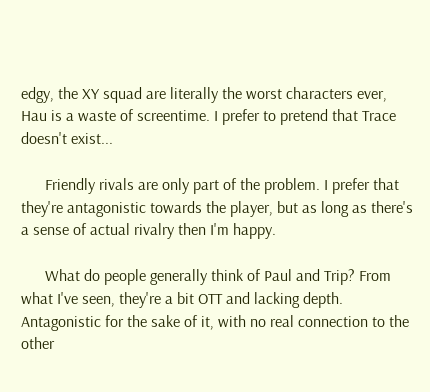edgy, the XY squad are literally the worst characters ever, Hau is a waste of screentime. I prefer to pretend that Trace doesn't exist...

      Friendly rivals are only part of the problem. I prefer that they're antagonistic towards the player, but as long as there's a sense of actual rivalry then I'm happy.

      What do people generally think of Paul and Trip? From what I've seen, they're a bit OTT and lacking depth. Antagonistic for the sake of it, with no real connection to the other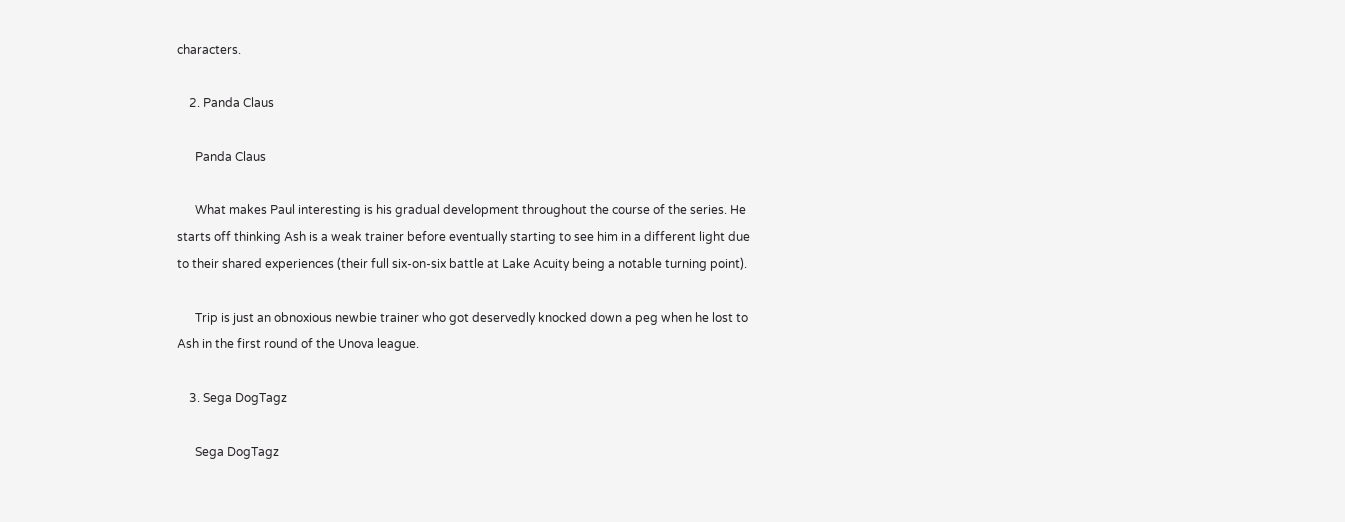characters.

    2. Panda Claus

      Panda Claus

      What makes Paul interesting is his gradual development throughout the course of the series. He starts off thinking Ash is a weak trainer before eventually starting to see him in a different light due to their shared experiences (their full six-on-six battle at Lake Acuity being a notable turning point).

      Trip is just an obnoxious newbie trainer who got deservedly knocked down a peg when he lost to Ash in the first round of the Unova league.

    3. Sega DogTagz

      Sega DogTagz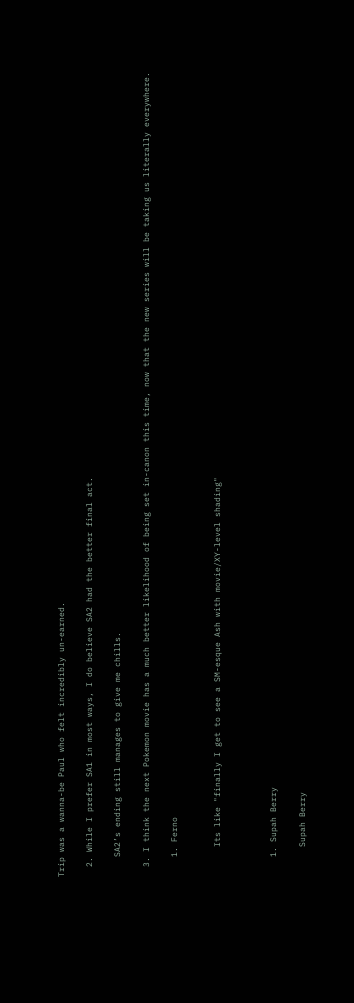Trip was a wanna-be Paul who felt incredibly un-earned.

  2. While I prefer SA1 in most ways, I do believe SA2 had the better final act.

    SA2’s ending still manages to give me chills.

  3. I think the next Pokemon movie has a much better likelihood of being set in-canon this time, now that the new series will be taking us literally everywhere.

    1. Ferno


      Its like "finally I get to see a SM-esque Ash with movie/XY-level shading"



    1. Supah Berry

      Supah Berry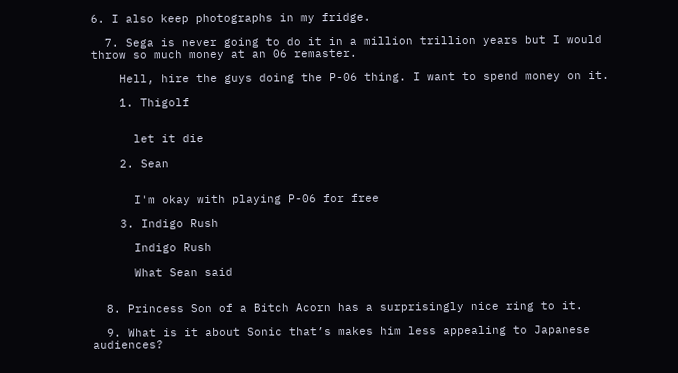6. I also keep photographs in my fridge.

  7. Sega is never going to do it in a million trillion years but I would throw so much money at an 06 remaster.

    Hell, hire the guys doing the P-06 thing. I want to spend money on it.

    1. Thigolf


      let it die

    2. Sean


      I'm okay with playing P-06 for free

    3. Indigo Rush

      Indigo Rush

      What Sean said


  8. Princess Son of a Bitch Acorn has a surprisingly nice ring to it.

  9. What is it about Sonic that’s makes him less appealing to Japanese audiences?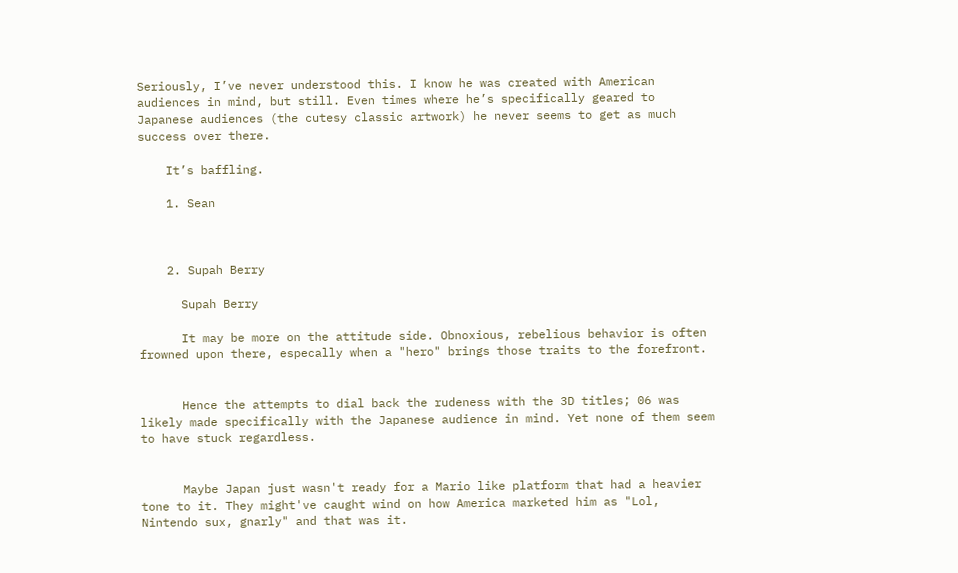Seriously, I’ve never understood this. I know he was created with American audiences in mind, but still. Even times where he’s specifically geared to Japanese audiences (the cutesy classic artwork) he never seems to get as much success over there.

    It’s baffling.

    1. Sean



    2. Supah Berry

      Supah Berry

      It may be more on the attitude side. Obnoxious, rebelious behavior is often frowned upon there, especally when a "hero" brings those traits to the forefront.


      Hence the attempts to dial back the rudeness with the 3D titles; 06 was likely made specifically with the Japanese audience in mind. Yet none of them seem to have stuck regardless.


      Maybe Japan just wasn't ready for a Mario like platform that had a heavier tone to it. They might've caught wind on how America marketed him as "Lol, Nintendo sux, gnarly" and that was it.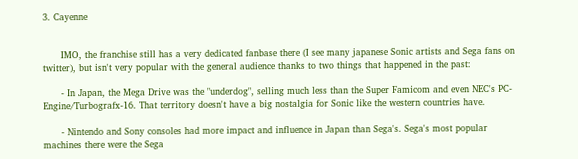3. Cayenne


      IMO, the franchise still has a very dedicated fanbase there (I see many japanese Sonic artists and Sega fans on twitter), but isn't very popular with the general audience thanks to two things that happened in the past:

      - In Japan, the Mega Drive was the "underdog", selling much less than the Super Famicom and even NEC's PC-Engine/Turbografx-16. That territory doesn't have a big nostalgia for Sonic like the western countries have.

      - Nintendo and Sony consoles had more impact and influence in Japan than Sega's. Sega's most popular machines there were the Sega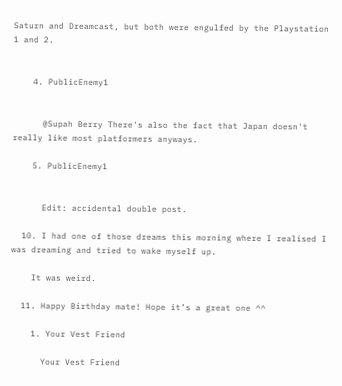Saturn and Dreamcast, but both were engulfed by the Playstation 1 and 2.


    4. PublicEnemy1


      @Supah Berry There's also the fact that Japan doesn't really like most platformers anyways.

    5. PublicEnemy1


      Edit: accidental double post.

  10. I had one of those dreams this morning where I realised I was dreaming and tried to wake myself up.

    It was weird.

  11. Happy Birthday mate! Hope it’s a great one ^^

    1. Your Vest Friend

      Your Vest Friend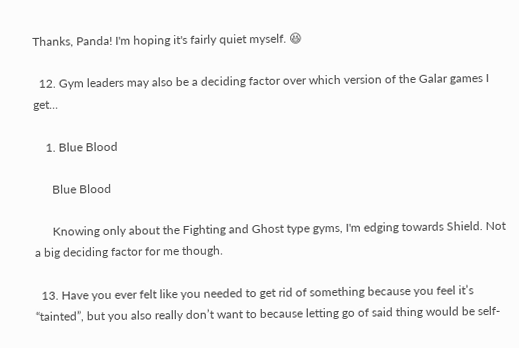Thanks, Panda! I'm hoping it's fairly quiet myself. 😆

  12. Gym leaders may also be a deciding factor over which version of the Galar games I get...

    1. Blue Blood

      Blue Blood

      Knowing only about the Fighting and Ghost type gyms, I'm edging towards Shield. Not a big deciding factor for me though.

  13. Have you ever felt like you needed to get rid of something because you feel it’s “tainted”, but you also really don’t want to because letting go of said thing would be self-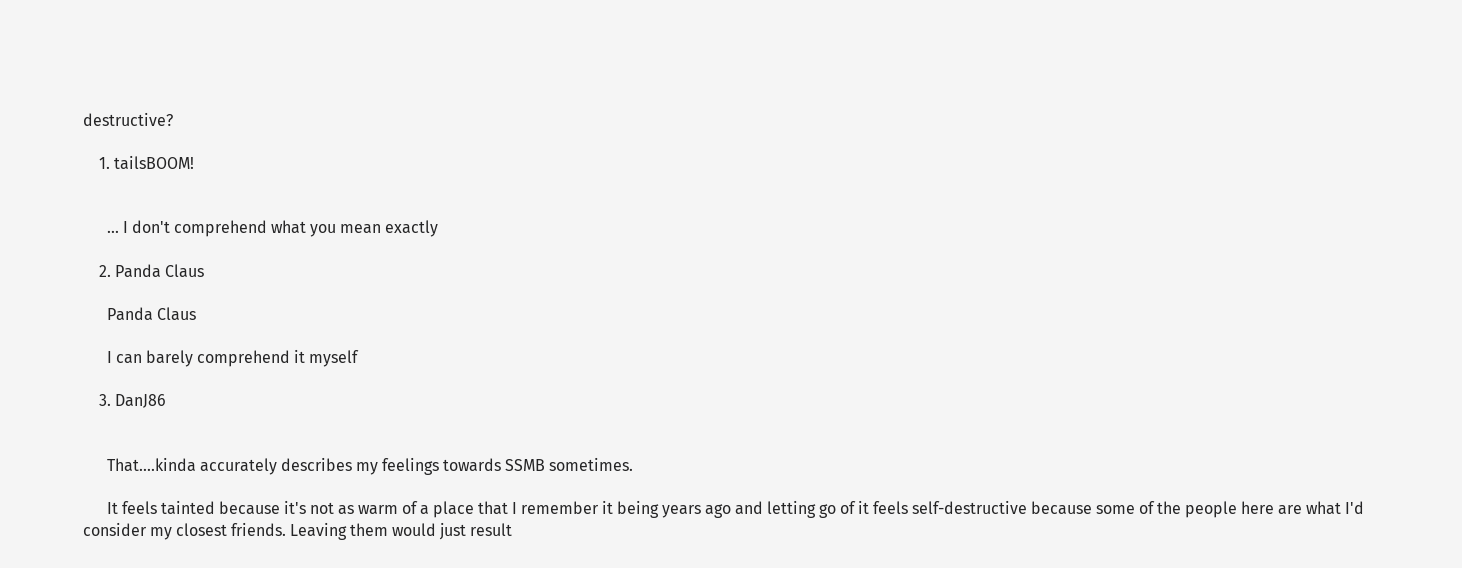destructive?

    1. tailsBOOM!


      ... I don't comprehend what you mean exactly

    2. Panda Claus

      Panda Claus

      I can barely comprehend it myself

    3. DanJ86


      That....kinda accurately describes my feelings towards SSMB sometimes.

      It feels tainted because it's not as warm of a place that I remember it being years ago and letting go of it feels self-destructive because some of the people here are what I'd consider my closest friends. Leaving them would just result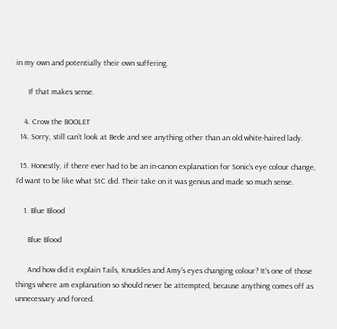in my own and potentially their own suffering.

      If that makes sense.

    4. Crow the BOOLET
  14. Sorry, still can’t look at Bede and see anything other than an old white-haired lady.

  15. Honestly, if there ever had to be an in-canon explanation for Sonic’s eye colour change, I’d want to be like what StC did. Their take on it was genius and made so much sense.

    1. Blue Blood

      Blue Blood

      And how did it explain Tails, Knuckles and Amy's eyes changing colour? It's one of those things where am explanation so should never be attempted, because anything comes off as unnecessary and forced.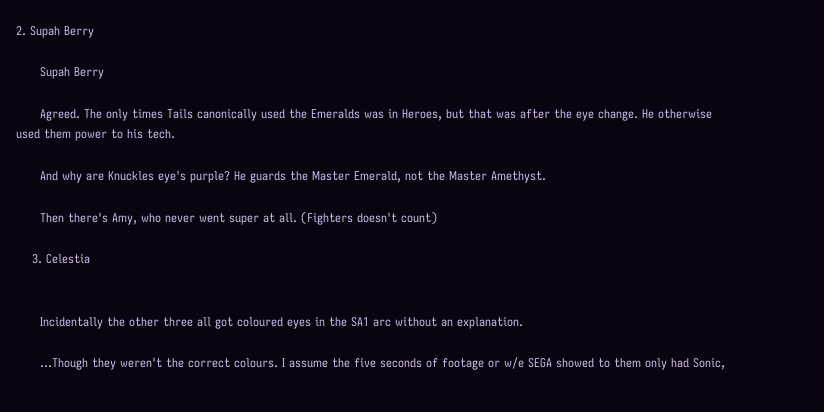2. Supah Berry

      Supah Berry

      Agreed. The only times Tails canonically used the Emeralds was in Heroes, but that was after the eye change. He otherwise used them power to his tech.

      And why are Knuckles eye's purple? He guards the Master Emerald, not the Master Amethyst.

      Then there's Amy, who never went super at all. (Fighters doesn't count)

    3. Celestia


      Incidentally the other three all got coloured eyes in the SA1 arc without an explanation.

      ...Though they weren't the correct colours. I assume the five seconds of footage or w/e SEGA showed to them only had Sonic,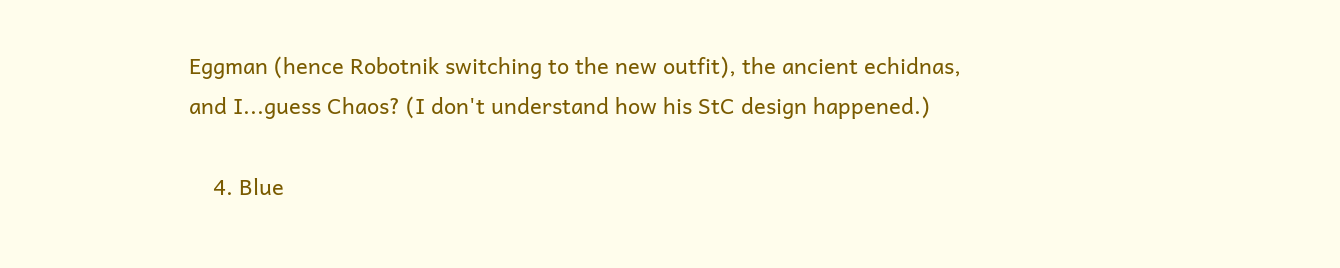Eggman (hence Robotnik switching to the new outfit), the ancient echidnas, and I...guess Chaos? (I don't understand how his StC design happened.)

    4. Blue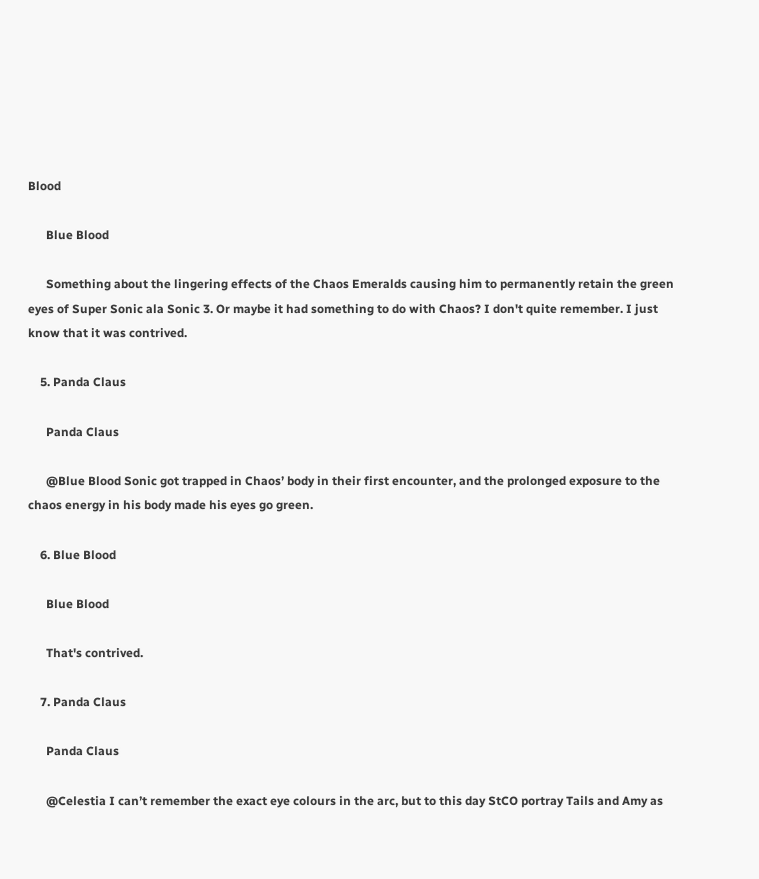Blood

      Blue Blood

      Something about the lingering effects of the Chaos Emeralds causing him to permanently retain the green eyes of Super Sonic ala Sonic 3. Or maybe it had something to do with Chaos? I don't quite remember. I just know that it was contrived.

    5. Panda Claus

      Panda Claus

      @Blue Blood Sonic got trapped in Chaos’ body in their first encounter, and the prolonged exposure to the chaos energy in his body made his eyes go green.

    6. Blue Blood

      Blue Blood

      That's contrived.

    7. Panda Claus

      Panda Claus

      @Celestia I can’t remember the exact eye colours in the arc, but to this day StCO portray Tails and Amy as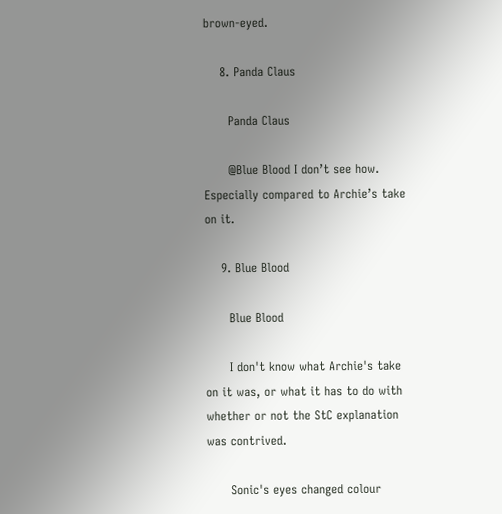brown-eyed.

    8. Panda Claus

      Panda Claus

      @Blue Blood I don’t see how. Especially compared to Archie’s take on it.

    9. Blue Blood

      Blue Blood

      I don't know what Archie's take on it was, or what it has to do with whether or not the StC explanation was contrived.

      Sonic's eyes changed colour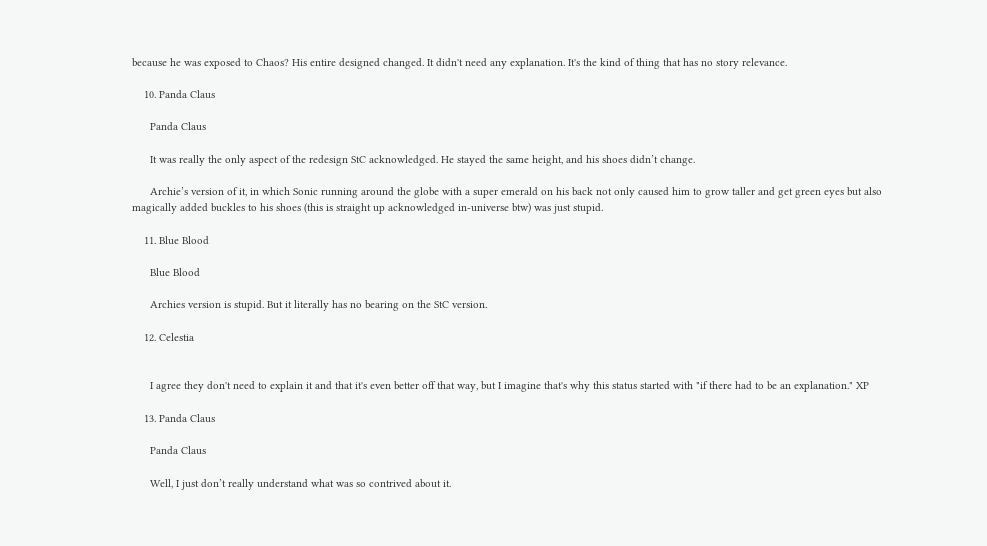because he was exposed to Chaos? His entire designed changed. It didn't need any explanation. It's the kind of thing that has no story relevance.

    10. Panda Claus

      Panda Claus

      It was really the only aspect of the redesign StC acknowledged. He stayed the same height, and his shoes didn’t change.

      Archie’s version of it, in which Sonic running around the globe with a super emerald on his back not only caused him to grow taller and get green eyes but also magically added buckles to his shoes (this is straight up acknowledged in-universe btw) was just stupid.

    11. Blue Blood

      Blue Blood

      Archies version is stupid. But it literally has no bearing on the StC version.

    12. Celestia


      I agree they don't need to explain it and that it's even better off that way, but I imagine that's why this status started with "if there had to be an explanation." XP

    13. Panda Claus

      Panda Claus

      Well, I just don’t really understand what was so contrived about it.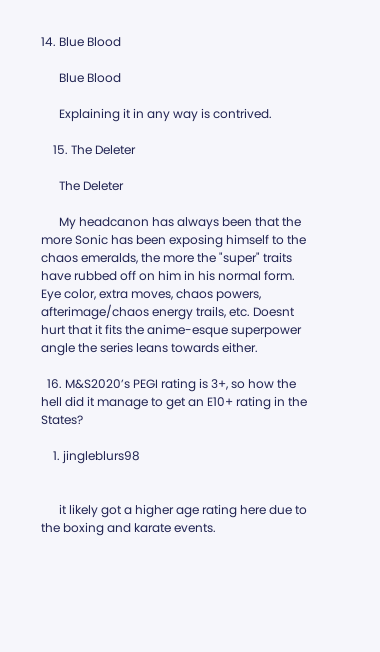14. Blue Blood

      Blue Blood

      Explaining it in any way is contrived.

    15. The Deleter

      The Deleter

      My headcanon has always been that the more Sonic has been exposing himself to the chaos emeralds, the more the "super" traits have rubbed off on him in his normal form. Eye color, extra moves, chaos powers, afterimage/chaos energy trails, etc. Doesnt hurt that it fits the anime-esque superpower angle the series leans towards either.

  16. M&S2020’s PEGI rating is 3+, so how the hell did it manage to get an E10+ rating in the States?

    1. jingleblurs98


      it likely got a higher age rating here due to the boxing and karate events.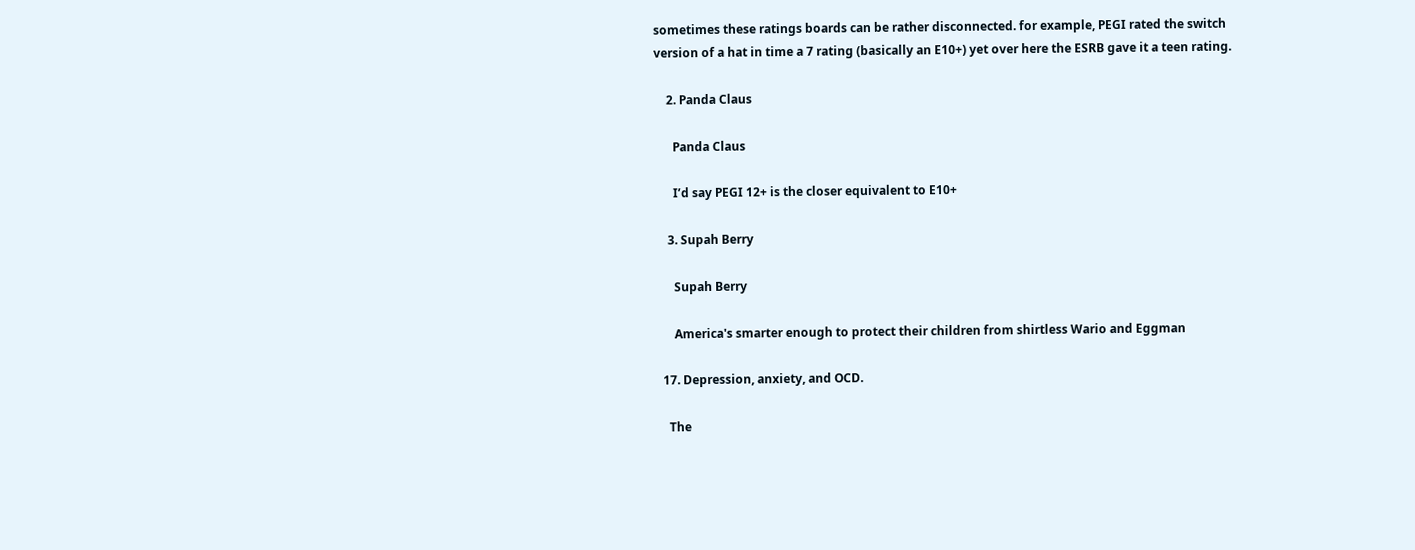sometimes these ratings boards can be rather disconnected. for example, PEGI rated the switch version of a hat in time a 7 rating (basically an E10+) yet over here the ESRB gave it a teen rating.

    2. Panda Claus

      Panda Claus

      I’d say PEGI 12+ is the closer equivalent to E10+

    3. Supah Berry

      Supah Berry

      America's smarter enough to protect their children from shirtless Wario and Eggman

  17. Depression, anxiety, and OCD.

    The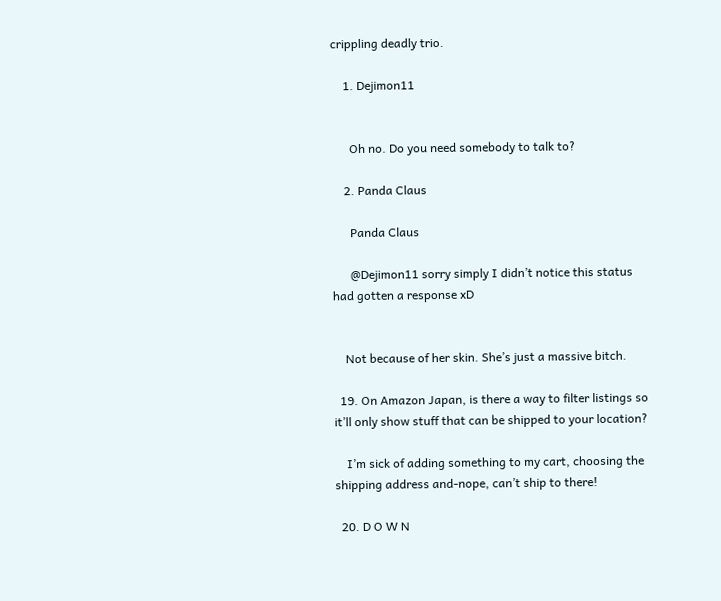crippling deadly trio.

    1. Dejimon11


      Oh no. Do you need somebody to talk to?

    2. Panda Claus

      Panda Claus

      @Dejimon11 sorry simply I didn’t notice this status had gotten a response xD


    Not because of her skin. She’s just a massive bitch.

  19. On Amazon Japan, is there a way to filter listings so it’ll only show stuff that can be shipped to your location?

    I’m sick of adding something to my cart, choosing the shipping address and-nope, can’t ship to there!

  20. D O W N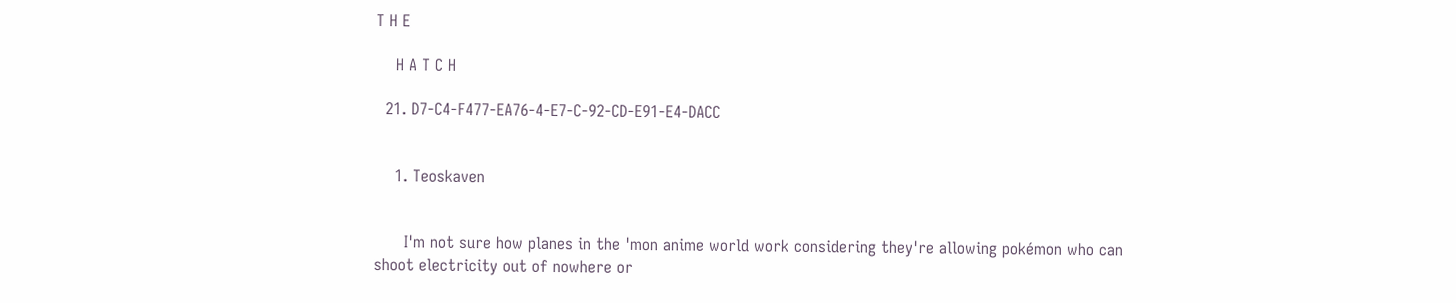T H E

    H A T C H

  21. D7-C4-F477-EA76-4-E7-C-92-CD-E91-E4-DACC


    1. Teoskaven


      I'm not sure how planes in the 'mon anime world work considering they're allowing pokémon who can shoot electricity out of nowhere or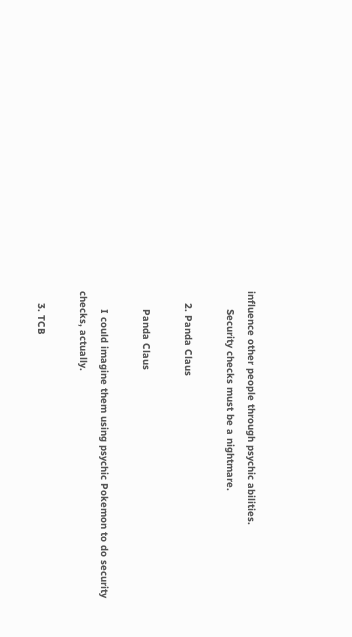influence other people through psychic abilities.
      Security checks must be a nightmare.

    2. Panda Claus

      Panda Claus

      I could imagine them using psychic Pokemon to do security checks, actually.

    3. TCB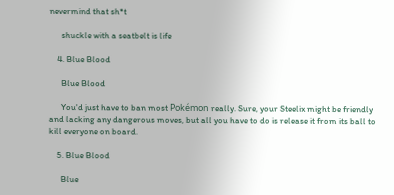nevermind that sh*t

      shuckle with a seatbelt is life

    4. Blue Blood

      Blue Blood

      You'd just have to ban most Pokémon really. Sure, your Steelix might be friendly and lacking any dangerous moves, but all you have to do is release it from its ball to kill everyone on board.

    5. Blue Blood

      Blue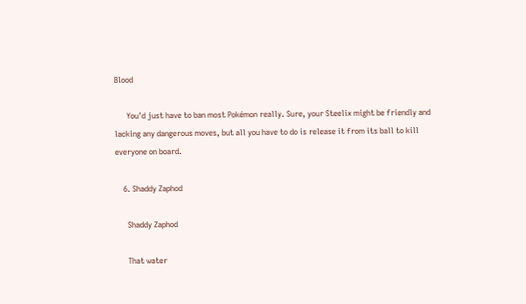Blood

      You'd just have to ban most Pokémon really. Sure, your Steelix might be friendly and lacking any dangerous moves, but all you have to do is release it from its ball to kill everyone on board.

    6. Shaddy Zaphod

      Shaddy Zaphod

      That water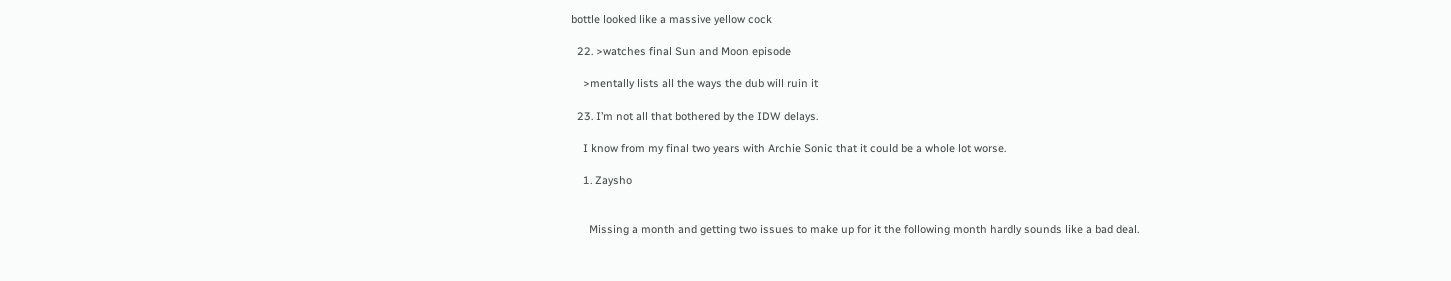bottle looked like a massive yellow cock

  22. >watches final Sun and Moon episode

    >mentally lists all the ways the dub will ruin it

  23. I’m not all that bothered by the IDW delays.

    I know from my final two years with Archie Sonic that it could be a whole lot worse.

    1. Zaysho


      Missing a month and getting two issues to make up for it the following month hardly sounds like a bad deal.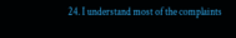24. I understand most of the complaints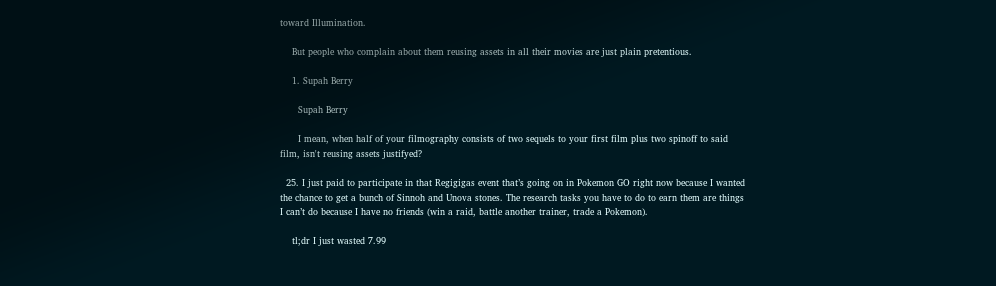toward Illumination.

    But people who complain about them reusing assets in all their movies are just plain pretentious.

    1. Supah Berry

      Supah Berry

      I mean, when half of your filmography consists of two sequels to your first film plus two spinoff to said film, isn't reusing assets justifyed?

  25. I just paid to participate in that Regigigas event that’s going on in Pokemon GO right now because I wanted the chance to get a bunch of Sinnoh and Unova stones. The research tasks you have to do to earn them are things I can’t do because I have no friends (win a raid, battle another trainer, trade a Pokemon).

    tl;dr I just wasted 7.99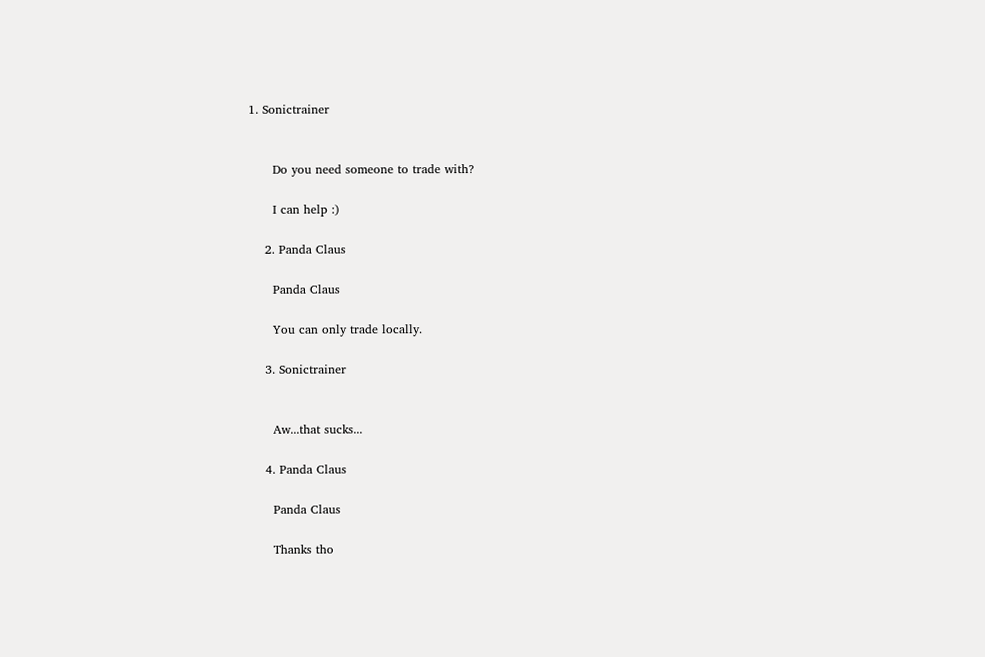1. Sonictrainer


      Do you need someone to trade with?

      I can help :)

    2. Panda Claus

      Panda Claus

      You can only trade locally.

    3. Sonictrainer


      Aw...that sucks...

    4. Panda Claus

      Panda Claus

      Thanks tho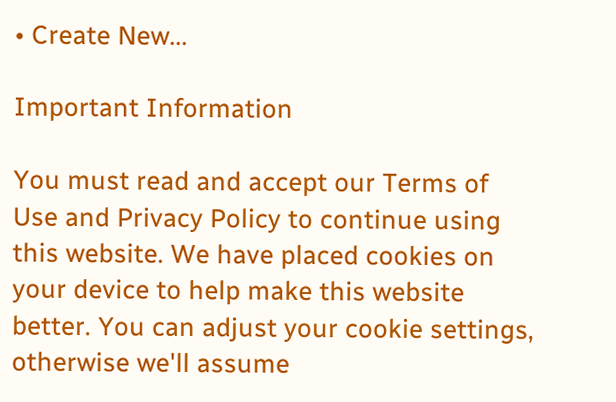• Create New...

Important Information

You must read and accept our Terms of Use and Privacy Policy to continue using this website. We have placed cookies on your device to help make this website better. You can adjust your cookie settings, otherwise we'll assume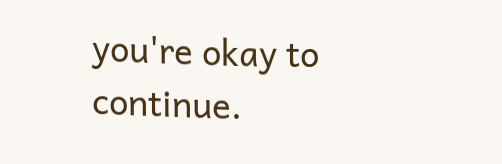you're okay to continue.